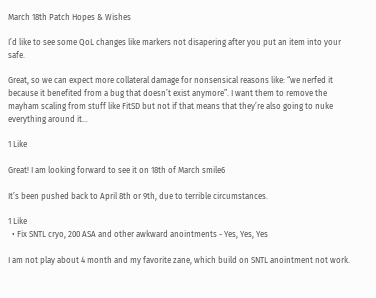March 18th Patch Hopes & Wishes

I’d like to see some QoL changes like markers not disapering after you put an item into your safe.

Great, so we can expect more collateral damage for nonsensical reasons like: “we nerfed it because it benefited from a bug that doesn’t exist anymore”. I want them to remove the mayham scaling from stuff like FitSD but not if that means that they’re also going to nuke everything around it…

1 Like

Great! I am looking forward to see it on 18th of March smile6

It’s been pushed back to April 8th or 9th, due to terrible circumstances.

1 Like
  • Fix SNTL cryo, 200 ASA and other awkward anointments - Yes, Yes, Yes

I am not play about 4 month and my favorite zane, which build on SNTL anointment not work.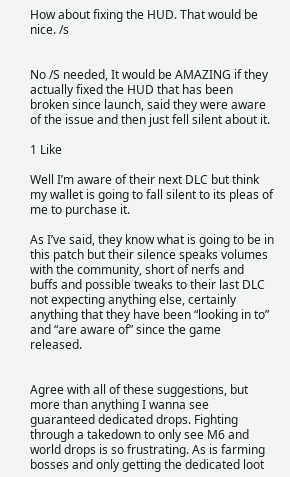How about fixing the HUD. That would be nice. /s


No /S needed, It would be AMAZING if they actually fixed the HUD that has been broken since launch, said they were aware of the issue and then just fell silent about it.

1 Like

Well I’m aware of their next DLC but think my wallet is going to fall silent to its pleas of me to purchase it.

As I’ve said, they know what is going to be in this patch but their silence speaks volumes with the community, short of nerfs and buffs and possible tweaks to their last DLC not expecting anything else, certainly anything that they have been “looking in to” and “are aware of” since the game released.


Agree with all of these suggestions, but more than anything I wanna see guaranteed dedicated drops. Fighting through a takedown to only see M6 and world drops is so frustrating. As is farming bosses and only getting the dedicated loot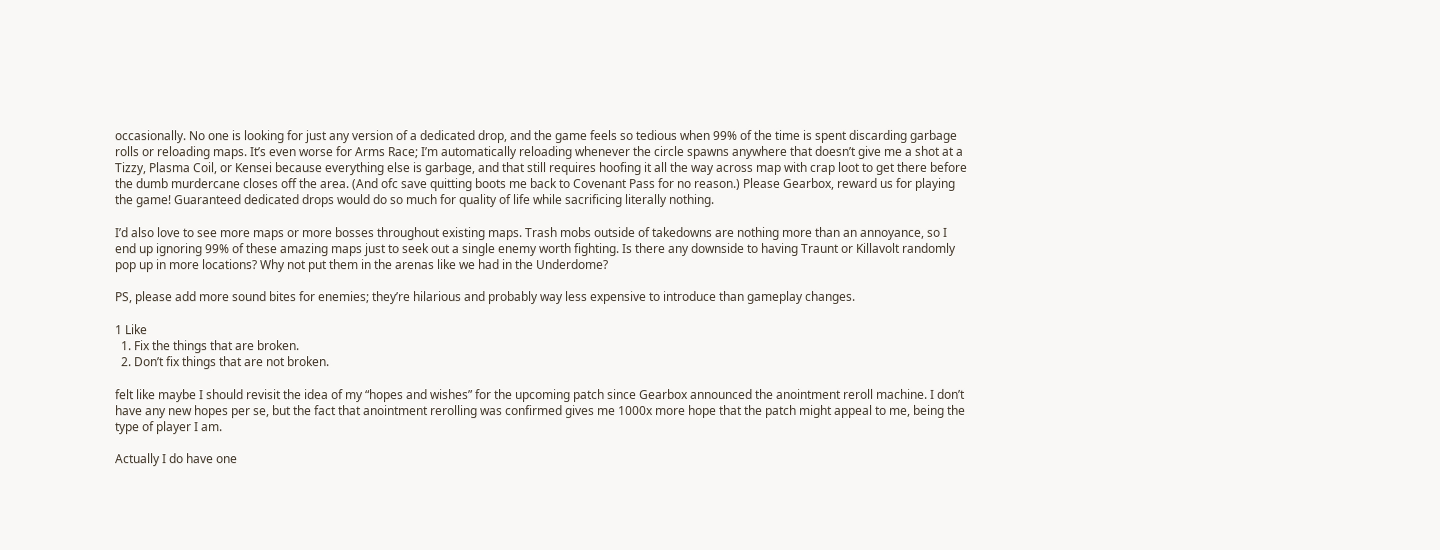occasionally. No one is looking for just any version of a dedicated drop, and the game feels so tedious when 99% of the time is spent discarding garbage rolls or reloading maps. It’s even worse for Arms Race; I’m automatically reloading whenever the circle spawns anywhere that doesn’t give me a shot at a Tizzy, Plasma Coil, or Kensei because everything else is garbage, and that still requires hoofing it all the way across map with crap loot to get there before the dumb murdercane closes off the area. (And ofc save quitting boots me back to Covenant Pass for no reason.) Please Gearbox, reward us for playing the game! Guaranteed dedicated drops would do so much for quality of life while sacrificing literally nothing.

I’d also love to see more maps or more bosses throughout existing maps. Trash mobs outside of takedowns are nothing more than an annoyance, so I end up ignoring 99% of these amazing maps just to seek out a single enemy worth fighting. Is there any downside to having Traunt or Killavolt randomly pop up in more locations? Why not put them in the arenas like we had in the Underdome?

PS, please add more sound bites for enemies; they’re hilarious and probably way less expensive to introduce than gameplay changes.

1 Like
  1. Fix the things that are broken.
  2. Don’t fix things that are not broken.

felt like maybe I should revisit the idea of my “hopes and wishes” for the upcoming patch since Gearbox announced the anointment reroll machine. I don’t have any new hopes per se, but the fact that anointment rerolling was confirmed gives me 1000x more hope that the patch might appeal to me, being the type of player I am.

Actually I do have one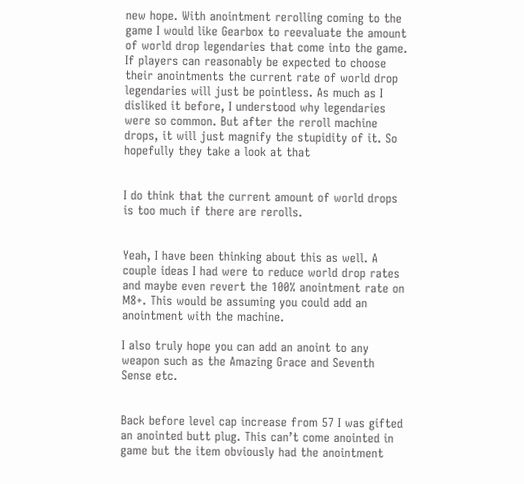new hope. With anointment rerolling coming to the game I would like Gearbox to reevaluate the amount of world drop legendaries that come into the game. If players can reasonably be expected to choose their anointments the current rate of world drop legendaries will just be pointless. As much as I disliked it before, I understood why legendaries were so common. But after the reroll machine drops, it will just magnify the stupidity of it. So hopefully they take a look at that


I do think that the current amount of world drops is too much if there are rerolls.


Yeah, I have been thinking about this as well. A couple ideas I had were to reduce world drop rates and maybe even revert the 100% anointment rate on M8+. This would be assuming you could add an anointment with the machine.

I also truly hope you can add an anoint to any weapon such as the Amazing Grace and Seventh Sense etc.


Back before level cap increase from 57 I was gifted an anointed butt plug. This can’t come anointed in game but the item obviously had the anointment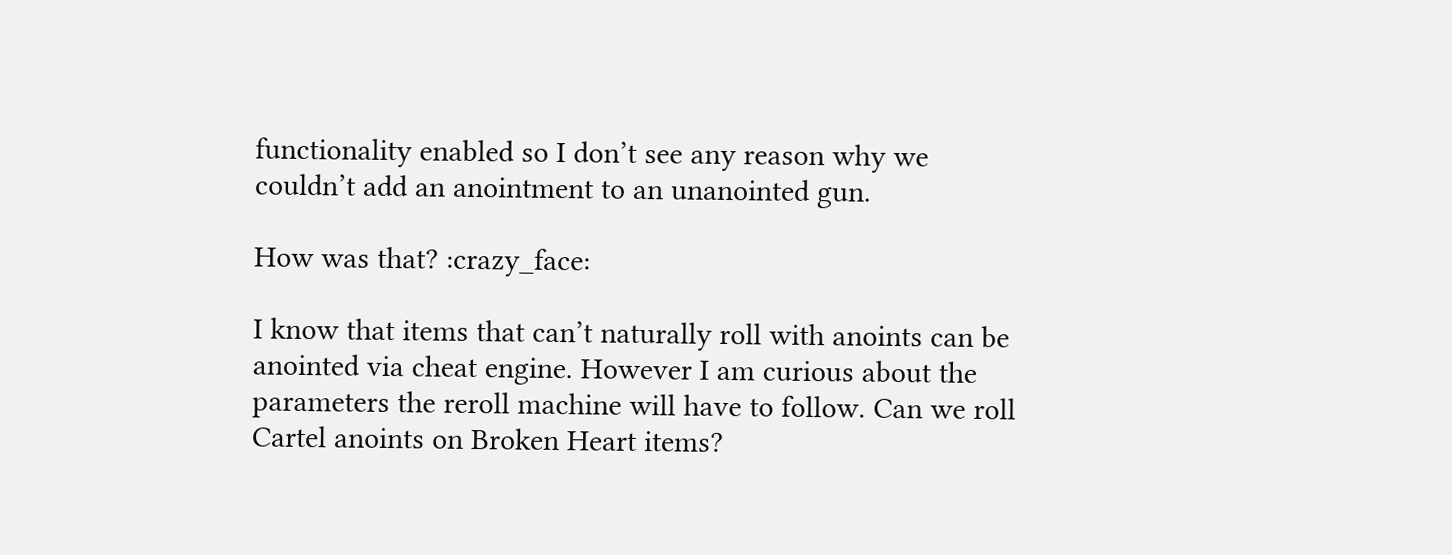functionality enabled so I don’t see any reason why we couldn’t add an anointment to an unanointed gun.

How was that? :crazy_face:

I know that items that can’t naturally roll with anoints can be anointed via cheat engine. However I am curious about the parameters the reroll machine will have to follow. Can we roll Cartel anoints on Broken Heart items?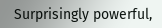Surprisingly powerful,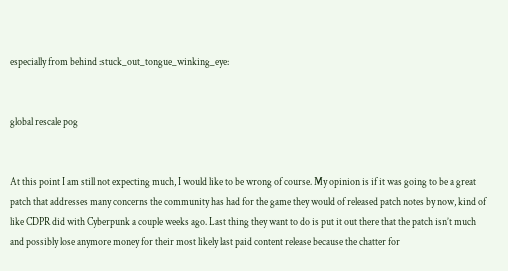especially from behind :stuck_out_tongue_winking_eye:


global rescale pog


At this point I am still not expecting much, I would like to be wrong of course. My opinion is if it was going to be a great patch that addresses many concerns the community has had for the game they would of released patch notes by now, kind of like CDPR did with Cyberpunk a couple weeks ago. Last thing they want to do is put it out there that the patch isn’t much and possibly lose anymore money for their most likely last paid content release because the chatter for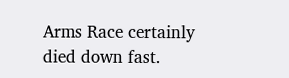Arms Race certainly died down fast.